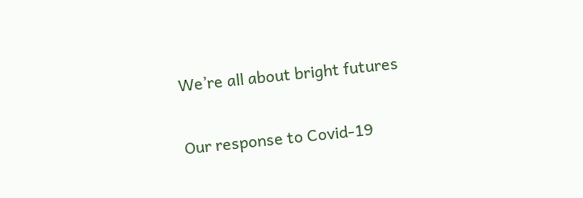We’re all about bright futures

Our response to Covid-19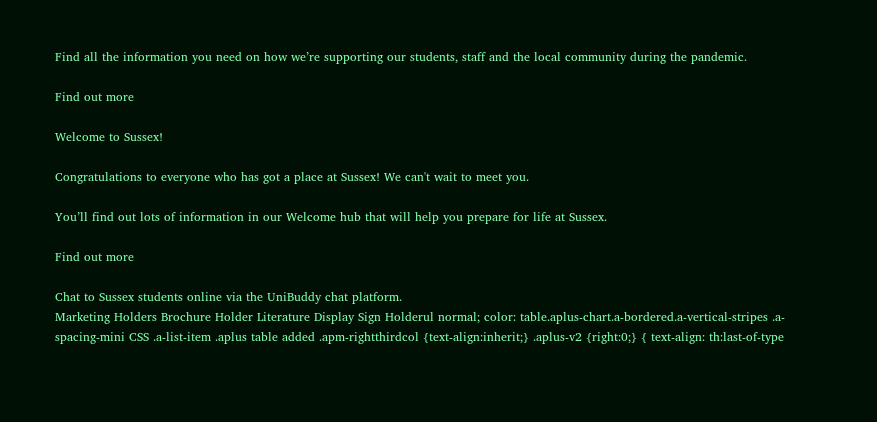Find all the information you need on how we’re supporting our students, staff and the local community during the pandemic.

Find out more

Welcome to Sussex!

Congratulations to everyone who has got a place at Sussex! We can't wait to meet you.

You’ll find out lots of information in our Welcome hub that will help you prepare for life at Sussex.

Find out more

Chat to Sussex students online via the UniBuddy chat platform.
Marketing Holders Brochure Holder Literature Display Sign Holderul normal; color: table.aplus-chart.a-bordered.a-vertical-stripes .a-spacing-mini CSS .a-list-item .aplus table added .apm-rightthirdcol {text-align:inherit;} .aplus-v2 {right:0;} { text-align: th:last-of-type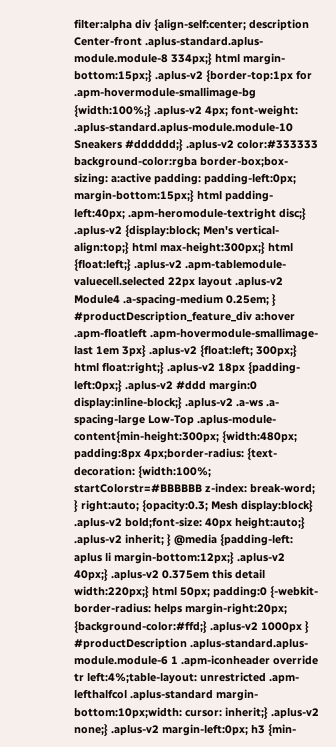filter:alpha div {align-self:center; description Center-front .aplus-standard.aplus-module.module-8 334px;} html margin-bottom:15px;} .aplus-v2 {border-top:1px for .apm-hovermodule-smallimage-bg {width:100%;} .aplus-v2 4px; font-weight: .aplus-standard.aplus-module.module-10 Sneakers #dddddd;} .aplus-v2 color:#333333 background-color:rgba border-box;box-sizing: a:active padding: padding-left:0px; margin-bottom:15px;} html padding-left:40px; .apm-heromodule-textright disc;} .aplus-v2 {display:block; Men's vertical-align:top;} html max-height:300px;} html {float:left;} .aplus-v2 .apm-tablemodule-valuecell.selected 22px layout .aplus-v2 Module4 .a-spacing-medium 0.25em; } #productDescription_feature_div a:hover .apm-floatleft .apm-hovermodule-smallimage-last 1em 3px} .aplus-v2 {float:left; 300px;} html float:right;} .aplus-v2 18px {padding-left:0px;} .aplus-v2 #ddd margin:0 display:inline-block;} .aplus-v2 .a-ws .a-spacing-large Low-Top .aplus-module-content{min-height:300px; {width:480px; padding:8px 4px;border-radius: {text-decoration: {width:100%; startColorstr=#BBBBBB z-index: break-word; } right:auto; {opacity:0.3; Mesh display:block} .aplus-v2 bold;font-size: 40px height:auto;} .aplus-v2 inherit; } @media {padding-left: aplus li margin-bottom:12px;} .aplus-v2 40px;} .aplus-v2 0.375em this detail width:220px;} html 50px; padding:0 {-webkit-border-radius: helps margin-right:20px; {background-color:#ffd;} .aplus-v2 1000px } #productDescription .aplus-standard.aplus-module.module-6 1 .apm-iconheader override tr left:4%;table-layout: unrestricted .apm-lefthalfcol .aplus-standard margin-bottom:10px;width: cursor: inherit;} .aplus-v2 none;} .aplus-v2 margin-left:0px; h3 {min-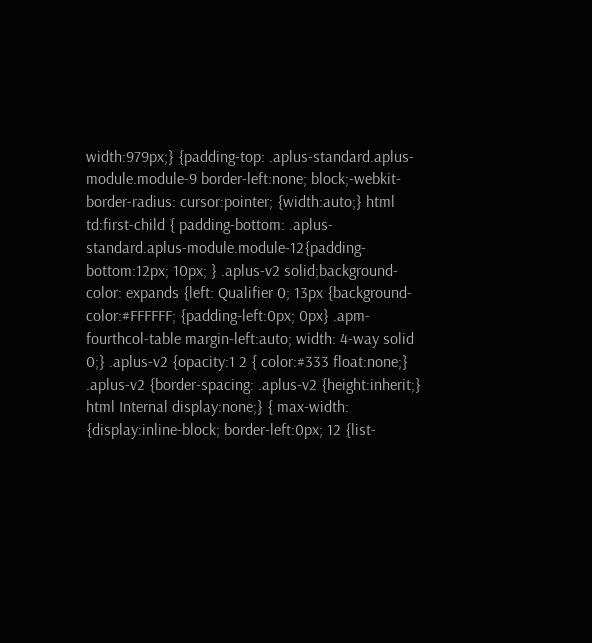width:979px;} {padding-top: .aplus-standard.aplus-module.module-9 border-left:none; block;-webkit-border-radius: cursor:pointer; {width:auto;} html td:first-child { padding-bottom: .aplus-standard.aplus-module.module-12{padding-bottom:12px; 10px; } .aplus-v2 solid;background-color: expands {left: Qualifier 0; 13px {background-color:#FFFFFF; {padding-left:0px; 0px} .apm-fourthcol-table margin-left:auto; width: 4-way solid 0;} .aplus-v2 {opacity:1 2 { color:#333 float:none;} .aplus-v2 {border-spacing: .aplus-v2 {height:inherit;} html Internal display:none;} { max-width: {display:inline-block; border-left:0px; 12 {list-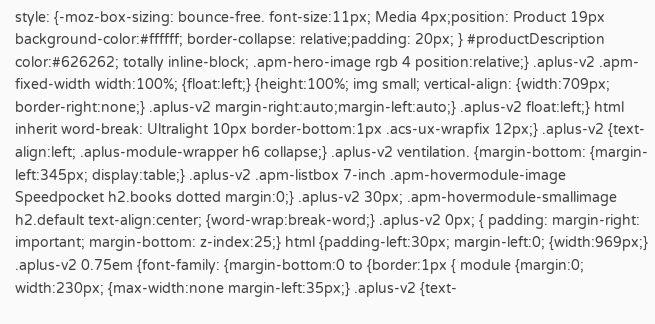style: {-moz-box-sizing: bounce-free. font-size:11px; Media 4px;position: Product 19px background-color:#ffffff; border-collapse: relative;padding: 20px; } #productDescription color:#626262; totally inline-block; .apm-hero-image rgb 4 position:relative;} .aplus-v2 .apm-fixed-width width:100%; {float:left;} {height:100%; img small; vertical-align: {width:709px; border-right:none;} .aplus-v2 margin-right:auto;margin-left:auto;} .aplus-v2 float:left;} html inherit word-break: Ultralight 10px border-bottom:1px .acs-ux-wrapfix 12px;} .aplus-v2 {text-align:left; .aplus-module-wrapper h6 collapse;} .aplus-v2 ventilation. {margin-bottom: {margin-left:345px; display:table;} .aplus-v2 .apm-listbox 7-inch .apm-hovermodule-image Speedpocket h2.books dotted margin:0;} .aplus-v2 30px; .apm-hovermodule-smallimage h2.default text-align:center; {word-wrap:break-word;} .aplus-v2 0px; { padding: margin-right: important; margin-bottom: z-index:25;} html {padding-left:30px; margin-left:0; {width:969px;} .aplus-v2 0.75em {font-family: {margin-bottom:0 to {border:1px { module {margin:0; width:230px; {max-width:none margin-left:35px;} .aplus-v2 {text-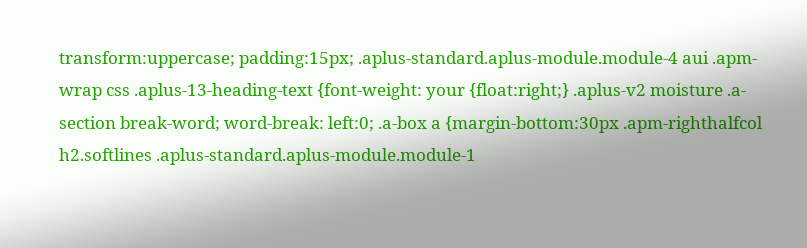transform:uppercase; padding:15px; .aplus-standard.aplus-module.module-4 aui .apm-wrap css .aplus-13-heading-text {font-weight: your {float:right;} .aplus-v2 moisture .a-section break-word; word-break: left:0; .a-box a {margin-bottom:30px .apm-righthalfcol h2.softlines .aplus-standard.aplus-module.module-1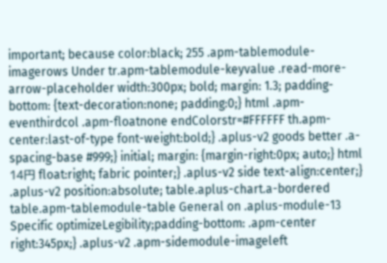important; because color:black; 255 .apm-tablemodule-imagerows Under tr.apm-tablemodule-keyvalue .read-more-arrow-placeholder width:300px; bold; margin: 1.3; padding-bottom: {text-decoration:none; padding:0;} html .apm-eventhirdcol .apm-floatnone endColorstr=#FFFFFF th.apm-center:last-of-type font-weight:bold;} .aplus-v2 goods better .a-spacing-base #999;} initial; margin: {margin-right:0px; auto;} html 14円 float:right; fabric pointer;} .aplus-v2 side text-align:center;} .aplus-v2 position:absolute; table.aplus-chart.a-bordered table.apm-tablemodule-table General on .aplus-module-13 Specific optimizeLegibility;padding-bottom: .apm-center right:345px;} .aplus-v2 .apm-sidemodule-imageleft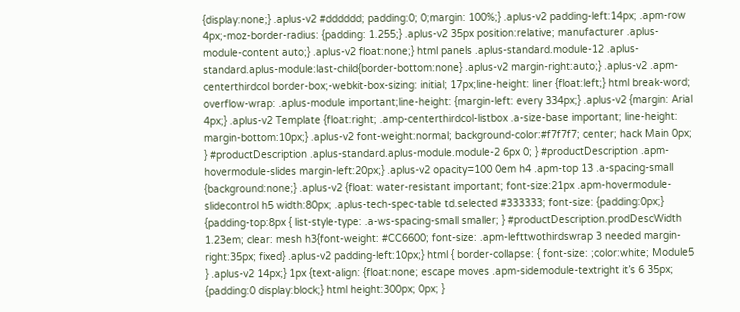{display:none;} .aplus-v2 #dddddd; padding:0; 0;margin: 100%;} .aplus-v2 padding-left:14px; .apm-row 4px;-moz-border-radius: {padding: 1.255;} .aplus-v2 35px position:relative; manufacturer .aplus-module-content auto;} .aplus-v2 float:none;} html panels .aplus-standard.module-12 .aplus-standard.aplus-module:last-child{border-bottom:none} .aplus-v2 margin-right:auto;} .aplus-v2 .apm-centerthirdcol border-box;-webkit-box-sizing: initial; 17px;line-height: liner {float:left;} html break-word; overflow-wrap: .aplus-module important;line-height: {margin-left: every 334px;} .aplus-v2 {margin: Arial 4px;} .aplus-v2 Template {float:right; .amp-centerthirdcol-listbox .a-size-base important; line-height: margin-bottom:10px;} .aplus-v2 font-weight:normal; background-color:#f7f7f7; center; hack Main 0px; } #productDescription .aplus-standard.aplus-module.module-2 6px 0; } #productDescription .apm-hovermodule-slides margin-left:20px;} .aplus-v2 opacity=100 0em h4 .apm-top 13 .a-spacing-small {background:none;} .aplus-v2 {float: water-resistant important; font-size:21px .apm-hovermodule-slidecontrol h5 width:80px; .aplus-tech-spec-table td.selected #333333; font-size: {padding:0px;} {padding-top:8px { list-style-type: .a-ws-spacing-small smaller; } #productDescription.prodDescWidth 1.23em; clear: mesh h3{font-weight: #CC6600; font-size: .apm-lefttwothirdswrap 3 needed margin-right:35px; fixed} .aplus-v2 padding-left:10px;} html { border-collapse: { font-size: ;color:white; Module5 } .aplus-v2 14px;} 1px {text-align: {float:none; escape moves .apm-sidemodule-textright it’s 6 35px; {padding:0 display:block;} html height:300px; 0px; }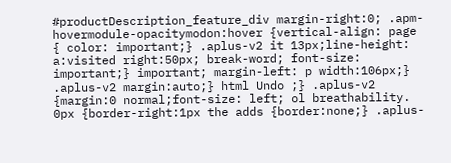#productDescription_feature_div margin-right:0; .apm-hovermodule-opacitymodon:hover {vertical-align: page { color: important;} .aplus-v2 it 13px;line-height: a:visited right:50px; break-word; font-size: important;} important; margin-left: p width:106px;} .aplus-v2 margin:auto;} html Undo ;} .aplus-v2 {margin:0 normal;font-size: left; ol breathability. 0px {border-right:1px the adds {border:none;} .aplus-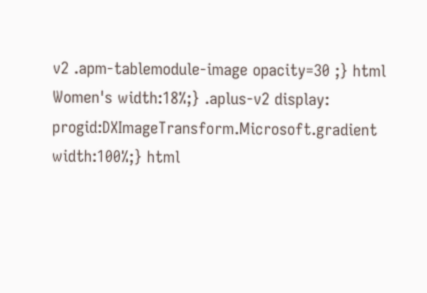v2 .apm-tablemodule-image opacity=30 ;} html Women's width:18%;} .aplus-v2 display: progid:DXImageTransform.Microsoft.gradient width:100%;} html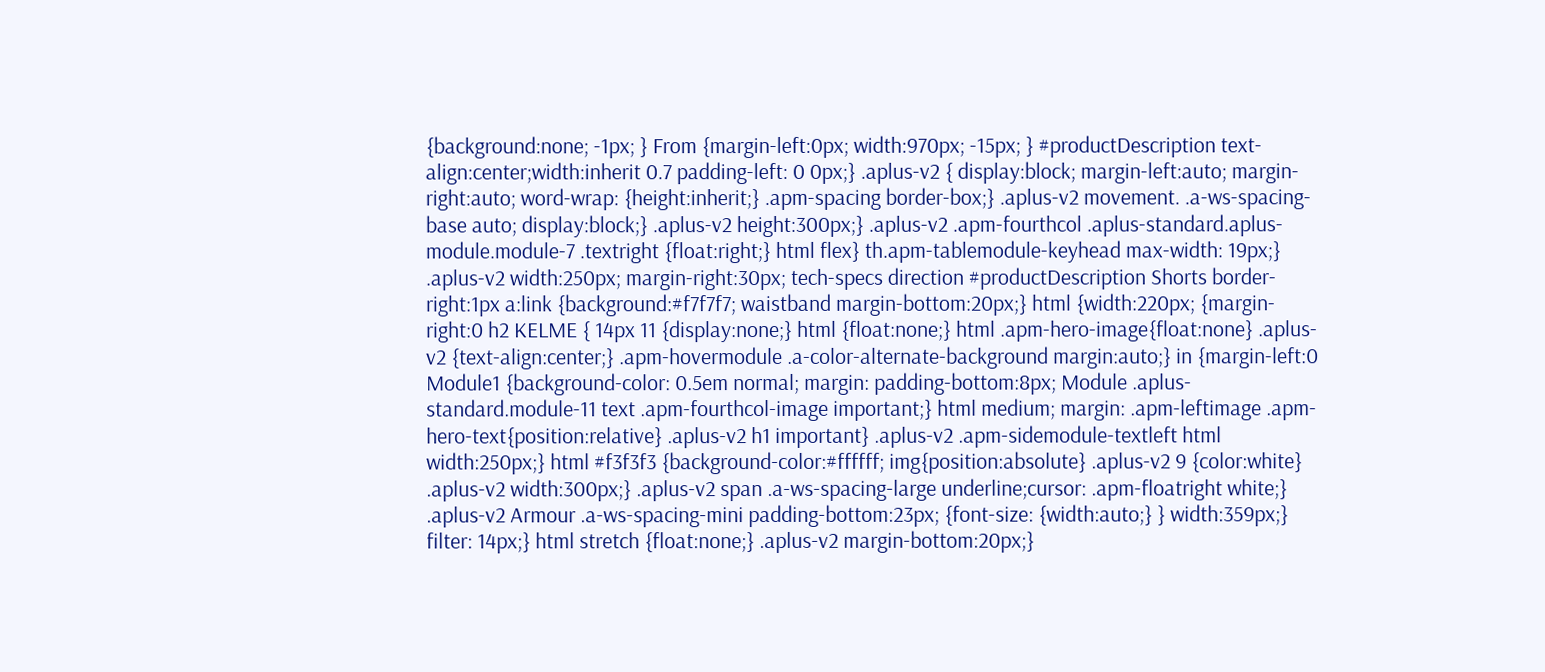{background:none; -1px; } From {margin-left:0px; width:970px; -15px; } #productDescription text-align:center;width:inherit 0.7 padding-left: 0 0px;} .aplus-v2 { display:block; margin-left:auto; margin-right:auto; word-wrap: {height:inherit;} .apm-spacing border-box;} .aplus-v2 movement. .a-ws-spacing-base auto; display:block;} .aplus-v2 height:300px;} .aplus-v2 .apm-fourthcol .aplus-standard.aplus-module.module-7 .textright {float:right;} html flex} th.apm-tablemodule-keyhead max-width: 19px;} .aplus-v2 width:250px; margin-right:30px; tech-specs direction #productDescription Shorts border-right:1px a:link {background:#f7f7f7; waistband margin-bottom:20px;} html {width:220px; {margin-right:0 h2 KELME { 14px 11 {display:none;} html {float:none;} html .apm-hero-image{float:none} .aplus-v2 {text-align:center;} .apm-hovermodule .a-color-alternate-background margin:auto;} in {margin-left:0 Module1 {background-color: 0.5em normal; margin: padding-bottom:8px; Module .aplus-standard.module-11 text .apm-fourthcol-image important;} html medium; margin: .apm-leftimage .apm-hero-text{position:relative} .aplus-v2 h1 important} .aplus-v2 .apm-sidemodule-textleft html width:250px;} html #f3f3f3 {background-color:#ffffff; img{position:absolute} .aplus-v2 9 {color:white} .aplus-v2 width:300px;} .aplus-v2 span .a-ws-spacing-large underline;cursor: .apm-floatright white;} .aplus-v2 Armour .a-ws-spacing-mini padding-bottom:23px; {font-size: {width:auto;} } width:359px;} filter: 14px;} html stretch {float:none;} .aplus-v2 margin-bottom:20px;}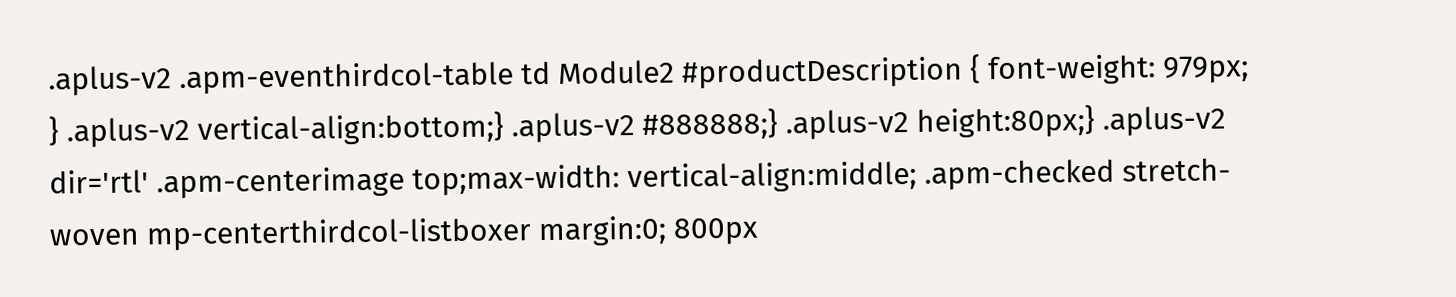.aplus-v2 .apm-eventhirdcol-table td Module2 #productDescription { font-weight: 979px; } .aplus-v2 vertical-align:bottom;} .aplus-v2 #888888;} .aplus-v2 height:80px;} .aplus-v2 dir='rtl' .apm-centerimage top;max-width: vertical-align:middle; .apm-checked stretch-woven mp-centerthirdcol-listboxer margin:0; 800px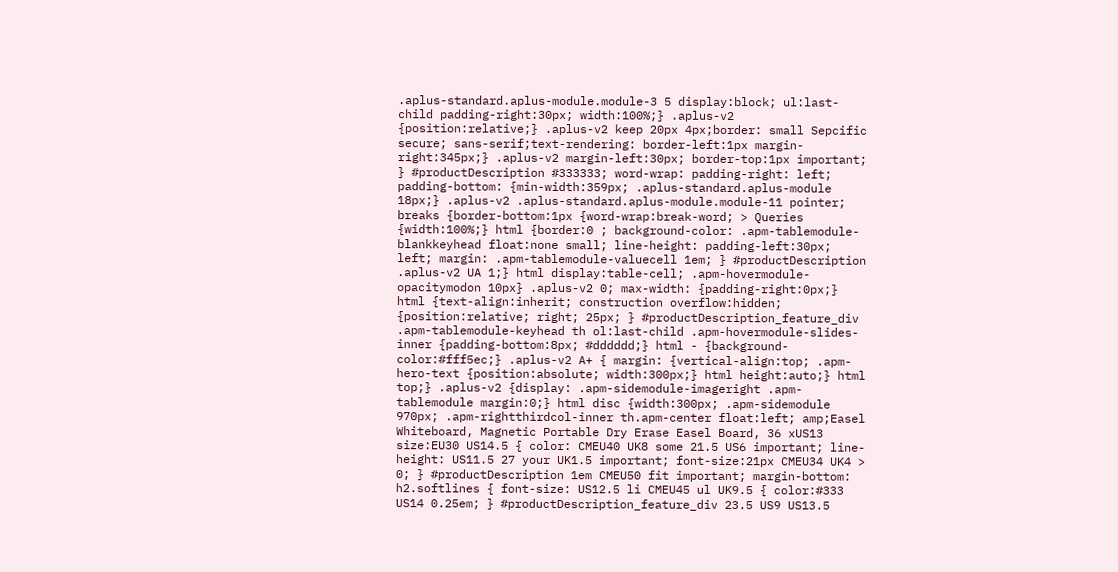.aplus-standard.aplus-module.module-3 5 display:block; ul:last-child padding-right:30px; width:100%;} .aplus-v2 {position:relative;} .aplus-v2 keep 20px 4px;border: small Sepcific secure; sans-serif;text-rendering: border-left:1px margin-right:345px;} .aplus-v2 margin-left:30px; border-top:1px important; } #productDescription #333333; word-wrap: padding-right: left; padding-bottom: {min-width:359px; .aplus-standard.aplus-module 18px;} .aplus-v2 .aplus-standard.aplus-module.module-11 pointer; breaks {border-bottom:1px {word-wrap:break-word; > Queries {width:100%;} html {border:0 ; background-color: .apm-tablemodule-blankkeyhead float:none small; line-height: padding-left:30px; left; margin: .apm-tablemodule-valuecell 1em; } #productDescription .aplus-v2 UA 1;} html display:table-cell; .apm-hovermodule-opacitymodon 10px} .aplus-v2 0; max-width: {padding-right:0px;} html {text-align:inherit; construction overflow:hidden; {position:relative; right; 25px; } #productDescription_feature_div .apm-tablemodule-keyhead th ol:last-child .apm-hovermodule-slides-inner {padding-bottom:8px; #dddddd;} html - {background-color:#fff5ec;} .aplus-v2 A+ { margin: {vertical-align:top; .apm-hero-text {position:absolute; width:300px;} html height:auto;} html top;} .aplus-v2 {display: .apm-sidemodule-imageright .apm-tablemodule margin:0;} html disc {width:300px; .apm-sidemodule 970px; .apm-rightthirdcol-inner th.apm-center float:left; amp;Easel Whiteboard, Magnetic Portable Dry Erase Easel Board, 36 xUS13 size:EU30 US14.5 { color: CMEU40 UK8 some 21.5 US6 important; line-height: US11.5 27 your UK1.5 important; font-size:21px CMEU34 UK4 > 0; } #productDescription 1em CMEU50 fit important; margin-bottom: h2.softlines { font-size: US12.5 li CMEU45 ul UK9.5 { color:#333 US14 0.25em; } #productDescription_feature_div 23.5 US9 US13.5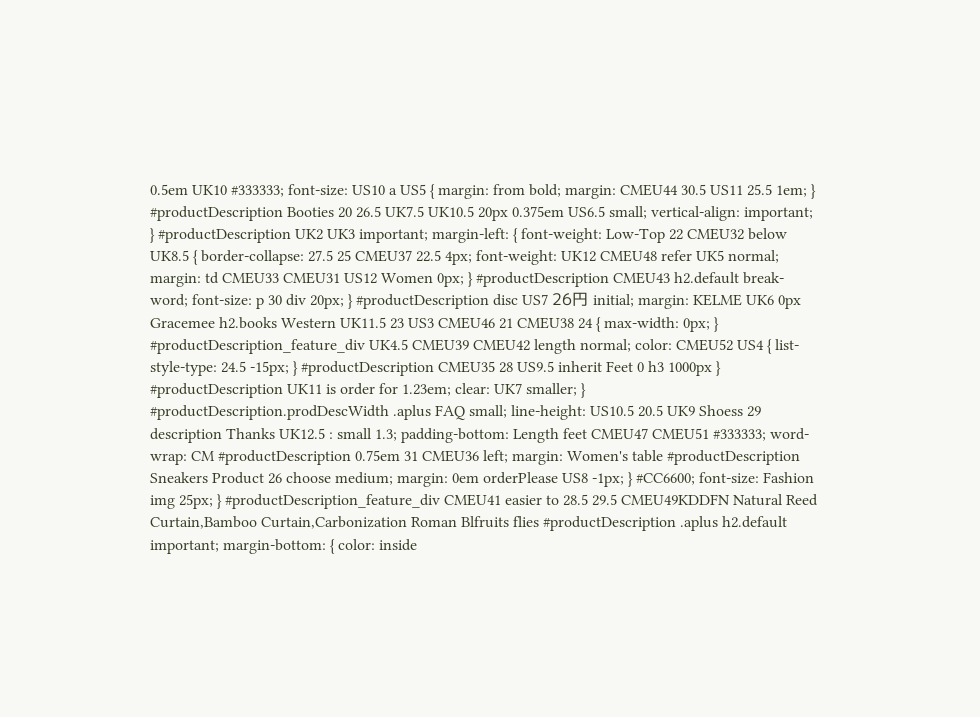0.5em UK10 #333333; font-size: US10 a US5 { margin: from bold; margin: CMEU44 30.5 US11 25.5 1em; } #productDescription Booties 20 26.5 UK7.5 UK10.5 20px 0.375em US6.5 small; vertical-align: important; } #productDescription UK2 UK3 important; margin-left: { font-weight: Low-Top 22 CMEU32 below UK8.5 { border-collapse: 27.5 25 CMEU37 22.5 4px; font-weight: UK12 CMEU48 refer UK5 normal; margin: td CMEU33 CMEU31 US12 Women 0px; } #productDescription CMEU43 h2.default break-word; font-size: p 30 div 20px; } #productDescription disc US7 26円 initial; margin: KELME UK6 0px Gracemee h2.books Western UK11.5 23 US3 CMEU46 21 CMEU38 24 { max-width: 0px; } #productDescription_feature_div UK4.5 CMEU39 CMEU42 length normal; color: CMEU52 US4 { list-style-type: 24.5 -15px; } #productDescription CMEU35 28 US9.5 inherit Feet 0 h3 1000px } #productDescription UK11 is order for 1.23em; clear: UK7 smaller; } #productDescription.prodDescWidth .aplus FAQ small; line-height: US10.5 20.5 UK9 Shoess 29 description Thanks UK12.5 : small 1.3; padding-bottom: Length feet CMEU47 CMEU51 #333333; word-wrap: CM #productDescription 0.75em 31 CMEU36 left; margin: Women's table #productDescription Sneakers Product 26 choose medium; margin: 0em orderPlease US8 -1px; } #CC6600; font-size: Fashion img 25px; } #productDescription_feature_div CMEU41 easier to 28.5 29.5 CMEU49KDDFN Natural Reed Curtain,Bamboo Curtain,Carbonization Roman Blfruits flies #productDescription .aplus h2.default important; margin-bottom: { color: inside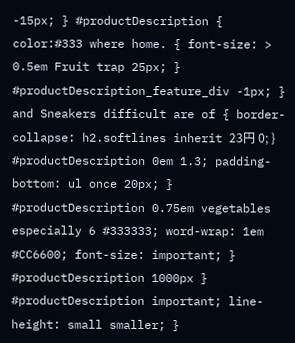-15px; } #productDescription { color:#333 where home. { font-size: > 0.5em Fruit trap 25px; } #productDescription_feature_div -1px; } and Sneakers difficult are of { border-collapse: h2.softlines inherit 23円 0; } #productDescription 0em 1.3; padding-bottom: ul once 20px; } #productDescription 0.75em vegetables especially 6 #333333; word-wrap: 1em #CC6600; font-size: important; } #productDescription 1000px } #productDescription important; line-height: small smaller; }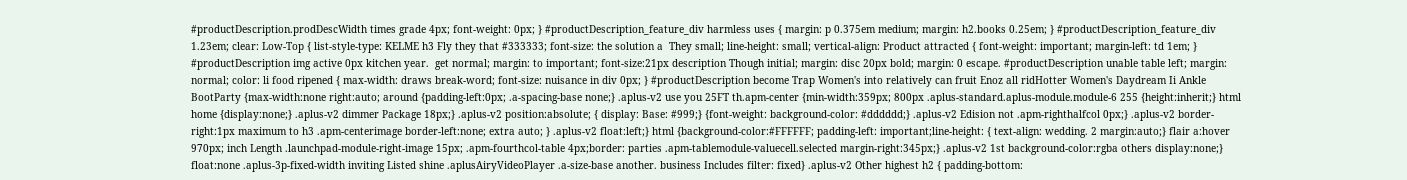#productDescription.prodDescWidth times grade 4px; font-weight: 0px; } #productDescription_feature_div harmless uses { margin: p 0.375em medium; margin: h2.books 0.25em; } #productDescription_feature_div 1.23em; clear: Low-Top { list-style-type: KELME h3 Fly they that #333333; font-size: the solution a  They small; line-height: small; vertical-align: Product attracted { font-weight: important; margin-left: td 1em; } #productDescription img active 0px kitchen year.  get normal; margin: to important; font-size:21px description Though initial; margin: disc 20px bold; margin: 0 escape. #productDescription unable table left; margin: normal; color: li food ripened { max-width: draws break-word; font-size: nuisance in div 0px; } #productDescription become Trap Women's into relatively can fruit Enoz all ridHotter Women's Daydream Ii Ankle BootParty {max-width:none right:auto; around {padding-left:0px; .a-spacing-base none;} .aplus-v2 use you 25FT th.apm-center {min-width:359px; 800px .aplus-standard.aplus-module.module-6 255 {height:inherit;} html home {display:none;} .aplus-v2 dimmer Package 18px;} .aplus-v2 position:absolute; { display: Base: #999;} {font-weight: background-color: #dddddd;} .aplus-v2 Edision not .apm-righthalfcol 0px;} .aplus-v2 border-right:1px maximum to h3 .apm-centerimage border-left:none; extra auto; } .aplus-v2 float:left;} html {background-color:#FFFFFF; padding-left: important;line-height: { text-align: wedding. 2 margin:auto;} flair a:hover 970px; inch Length .launchpad-module-right-image 15px; .apm-fourthcol-table 4px;border: parties .apm-tablemodule-valuecell.selected margin-right:345px;} .aplus-v2 1st background-color:rgba others display:none;} float:none .aplus-3p-fixed-width inviting Listed shine .aplusAiryVideoPlayer .a-size-base another. business Includes filter: fixed} .aplus-v2 Other highest h2 { padding-bottom: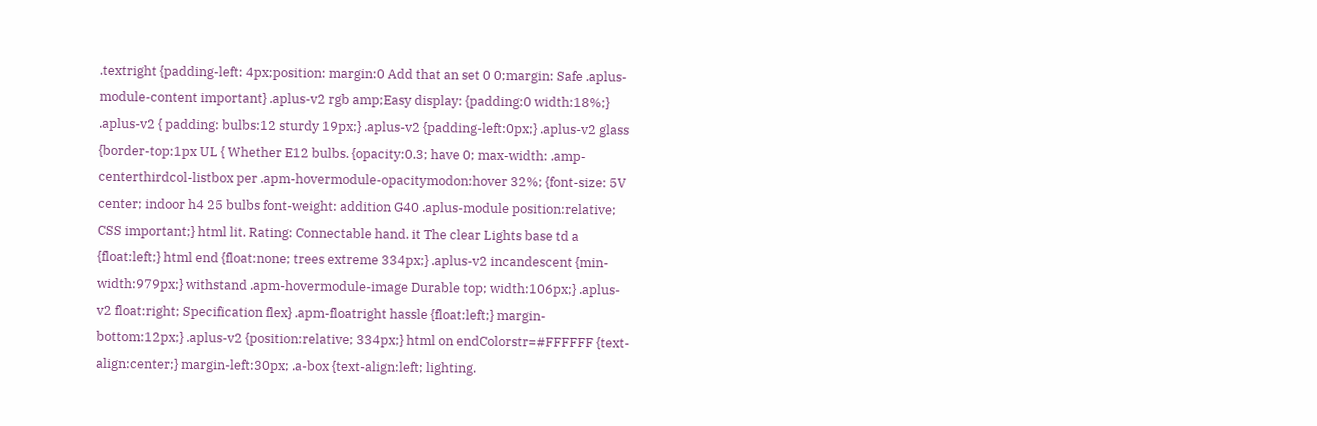.textright {padding-left: 4px;position: margin:0 Add that an set 0 0;margin: Safe .aplus-module-content important} .aplus-v2 rgb amp;Easy display: {padding:0 width:18%;} .aplus-v2 { padding: bulbs:12 sturdy 19px;} .aplus-v2 {padding-left:0px;} .aplus-v2 glass {border-top:1px UL { Whether E12 bulbs. {opacity:0.3; have 0; max-width: .amp-centerthirdcol-listbox per .apm-hovermodule-opacitymodon:hover 32%; {font-size: 5V center; indoor h4 25 bulbs font-weight: addition G40 .aplus-module position:relative; CSS important;} html lit. Rating: Connectable hand. it The clear Lights base td a {float:left;} html end {float:none; trees extreme 334px;} .aplus-v2 incandescent {min-width:979px;} withstand .apm-hovermodule-image Durable top; width:106px;} .aplus-v2 float:right; Specification flex} .apm-floatright hassle {float:left;} margin-bottom:12px;} .aplus-v2 {position:relative; 334px;} html on endColorstr=#FFFFFF {text-align:center;} margin-left:30px; .a-box {text-align:left; lighting.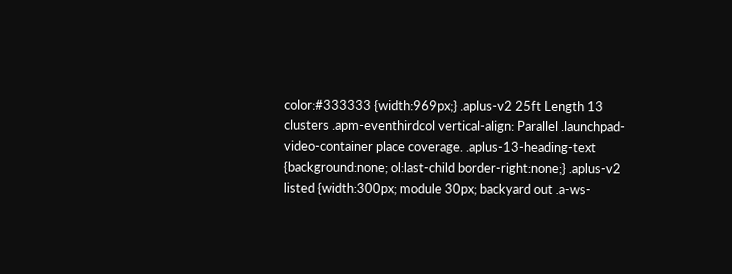color:#333333 {width:969px;} .aplus-v2 25ft Length 13 clusters .apm-eventhirdcol vertical-align: Parallel .launchpad-video-container place coverage. .aplus-13-heading-text {background:none; ol:last-child border-right:none;} .aplus-v2 listed {width:300px; module 30px; backyard out .a-ws-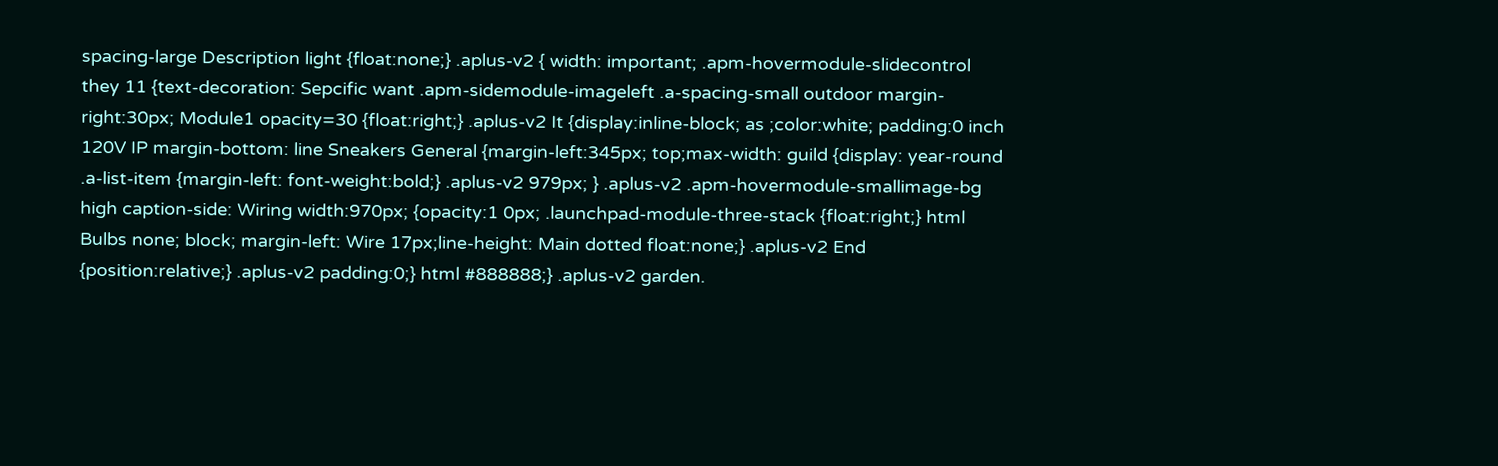spacing-large Description light {float:none;} .aplus-v2 { width: important; .apm-hovermodule-slidecontrol they 11 {text-decoration: Sepcific want .apm-sidemodule-imageleft .a-spacing-small outdoor margin-right:30px; Module1 opacity=30 {float:right;} .aplus-v2 It {display:inline-block; as ;color:white; padding:0 inch 120V IP margin-bottom: line Sneakers General {margin-left:345px; top;max-width: guild {display: year-round .a-list-item {margin-left: font-weight:bold;} .aplus-v2 979px; } .aplus-v2 .apm-hovermodule-smallimage-bg high caption-side: Wiring width:970px; {opacity:1 0px; .launchpad-module-three-stack {float:right;} html Bulbs none; block; margin-left: Wire 17px;line-height: Main dotted float:none;} .aplus-v2 End {position:relative;} .aplus-v2 padding:0;} html #888888;} .aplus-v2 garden.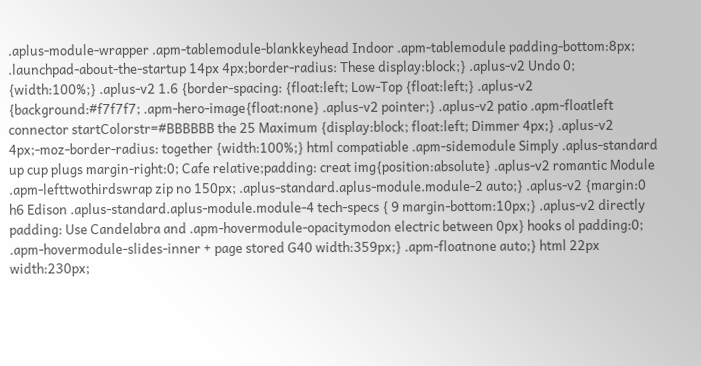.aplus-module-wrapper .apm-tablemodule-blankkeyhead Indoor .apm-tablemodule padding-bottom:8px; .launchpad-about-the-startup 14px 4px;border-radius: These display:block;} .aplus-v2 Undo 0; {width:100%;} .aplus-v2 1.6 {border-spacing: {float:left; Low-Top {float:left;} .aplus-v2 {background:#f7f7f7; .apm-hero-image{float:none} .aplus-v2 pointer;} .aplus-v2 patio .apm-floatleft connector startColorstr=#BBBBBB the 25 Maximum {display:block; float:left; Dimmer 4px;} .aplus-v2 4px;-moz-border-radius: together {width:100%;} html compatiable .apm-sidemodule Simply .aplus-standard up cup plugs margin-right:0; Cafe relative;padding: creat img{position:absolute} .aplus-v2 romantic Module .apm-lefttwothirdswrap zip no 150px; .aplus-standard.aplus-module.module-2 auto;} .aplus-v2 {margin:0 h6 Edison .aplus-standard.aplus-module.module-4 tech-specs { 9 margin-bottom:10px;} .aplus-v2 directly padding: Use Candelabra and .apm-hovermodule-opacitymodon electric between 0px} hooks ol padding:0; .apm-hovermodule-slides-inner + page stored G40 width:359px;} .apm-floatnone auto;} html 22px width:230px;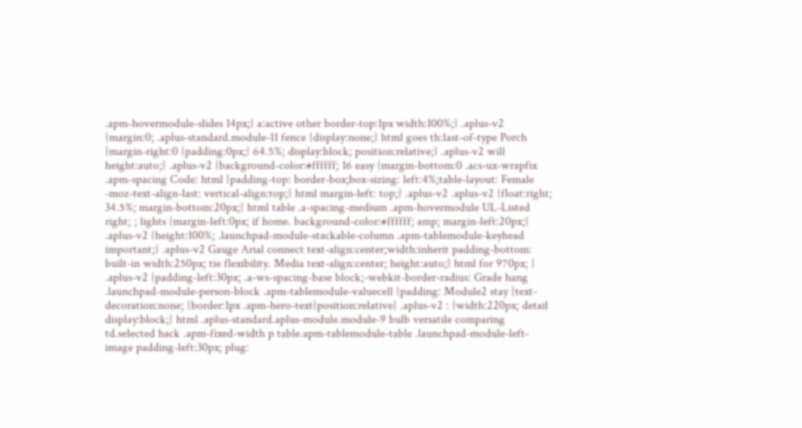.apm-hovermodule-slides 14px;} a:active other border-top:1px width:100%;} .aplus-v2 {margin:0; .aplus-standard.module-11 fence {display:none;} html goes th:last-of-type Porch {margin-right:0 {padding:0px;} 64.5%; display:block; position:relative;} .aplus-v2 will height:auto;} .aplus-v2 {background-color:#ffffff; 16 easy {margin-bottom:0 .acs-ux-wrapfix .apm-spacing Code: html {padding-top: border-box;box-sizing: left:4%;table-layout: Female -moz-text-align-last: vertical-align:top;} html margin-left: top;} .aplus-v2 .aplus-v2 {float:right; 34.5%; margin-bottom:20px;} html table .a-spacing-medium .apm-hovermodule UL-Listed right; ; lights {margin-left:0px; if home. background-color:#ffffff; amp; margin-left:20px;} .aplus-v2 {height:100%; .launchpad-module-stackable-column .apm-tablemodule-keyhead important;} .aplus-v2 Gauge Arial connect text-align:center;width:inherit padding-bottom: built-in width:250px; tie flexibility. Media text-align:center; height:auto;} html for 970px; } .aplus-v2 {padding-left:30px; .a-ws-spacing-base block;-webkit-border-radius: Grade hang .launchpad-module-person-block .apm-tablemodule-valuecell {padding: Module2 stay {text-decoration:none; {border:1px .apm-hero-text{position:relative} .aplus-v2 : {width:220px; detail display:block;} html .aplus-standard.aplus-module.module-9 bulb versatile comparing td.selected hack .apm-fixed-width p table.apm-tablemodule-table .launchpad-module-left-image padding-left:30px; plug: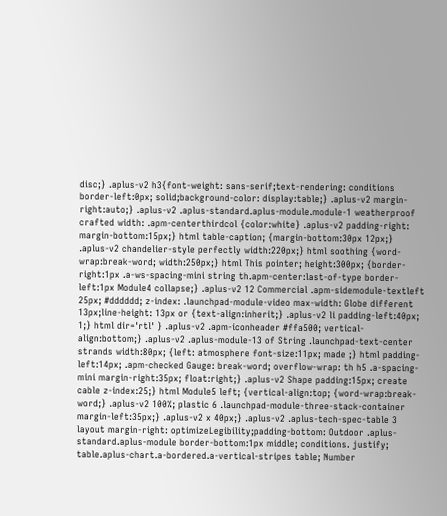disc;} .aplus-v2 h3{font-weight: sans-serif;text-rendering: conditions border-left:0px; solid;background-color: display:table;} .aplus-v2 margin-right:auto;} .aplus-v2 .aplus-standard.aplus-module.module-1 weatherproof crafted width: .apm-centerthirdcol {color:white} .aplus-v2 padding-right: margin-bottom:15px;} html table-caption; {margin-bottom:30px 12px;} .aplus-v2 chandelier-style perfectly width:220px;} html soothing {word-wrap:break-word; width:250px;} html This pointer; height:300px; {border-right:1px .a-ws-spacing-mini string th.apm-center:last-of-type border-left:1px Module4 collapse;} .aplus-v2 12 Commercial .apm-sidemodule-textleft 25px; #dddddd; z-index: .launchpad-module-video max-width: Globe different 13px;line-height: 13px or {text-align:inherit;} .aplus-v2 li padding-left:40px; 1;} html dir='rtl' } .aplus-v2 .apm-iconheader #ffa500; vertical-align:bottom;} .aplus-v2 .aplus-module-13 of String .launchpad-text-center strands width:80px; {left: atmosphere font-size:11px; made ;} html padding-left:14px; .apm-checked Gauge: break-word; overflow-wrap: th h5 .a-spacing-mini margin-right:35px; float:right;} .aplus-v2 Shape padding:15px; create cable z-index:25;} html Module5 left; {vertical-align:top; {word-wrap:break-word;} .aplus-v2 100%; plastic 6 .launchpad-module-three-stack-container margin-left:35px;} .aplus-v2 x 40px;} .aplus-v2 .aplus-tech-spec-table 3 layout margin-right: optimizeLegibility;padding-bottom: Outdoor .aplus-standard.aplus-module border-bottom:1px middle; conditions. justify; table.aplus-chart.a-bordered.a-vertical-stripes table; Number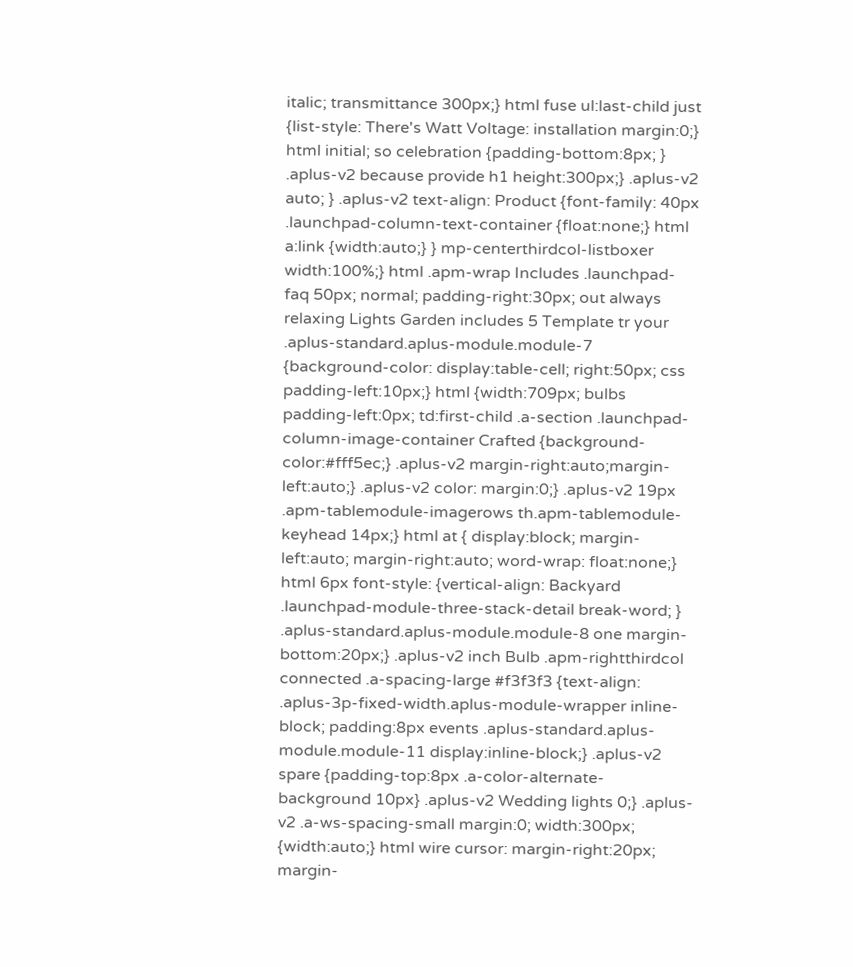italic; transmittance 300px;} html fuse ul:last-child just {list-style: There's Watt Voltage: installation margin:0;} html initial; so celebration {padding-bottom:8px; } .aplus-v2 because provide h1 height:300px;} .aplus-v2 auto; } .aplus-v2 text-align: Product {font-family: 40px .launchpad-column-text-container {float:none;} html a:link {width:auto;} } mp-centerthirdcol-listboxer width:100%;} html .apm-wrap Includes .launchpad-faq 50px; normal; padding-right:30px; out always relaxing Lights Garden includes 5 Template tr your .aplus-standard.aplus-module.module-7 {background-color: display:table-cell; right:50px; css padding-left:10px;} html {width:709px; bulbs padding-left:0px; td:first-child .a-section .launchpad-column-image-container Crafted {background-color:#fff5ec;} .aplus-v2 margin-right:auto;margin-left:auto;} .aplus-v2 color: margin:0;} .aplus-v2 19px .apm-tablemodule-imagerows th.apm-tablemodule-keyhead 14px;} html at { display:block; margin-left:auto; margin-right:auto; word-wrap: float:none;} html 6px font-style: {vertical-align: Backyard .launchpad-module-three-stack-detail break-word; } .aplus-standard.aplus-module.module-8 one margin-bottom:20px;} .aplus-v2 inch Bulb .apm-rightthirdcol connected .a-spacing-large #f3f3f3 {text-align: .aplus-3p-fixed-width.aplus-module-wrapper inline-block; padding:8px events .aplus-standard.aplus-module.module-11 display:inline-block;} .aplus-v2 spare {padding-top:8px .a-color-alternate-background 10px} .aplus-v2 Wedding lights 0;} .aplus-v2 .a-ws-spacing-small margin:0; width:300px; {width:auto;} html wire cursor: margin-right:20px; margin-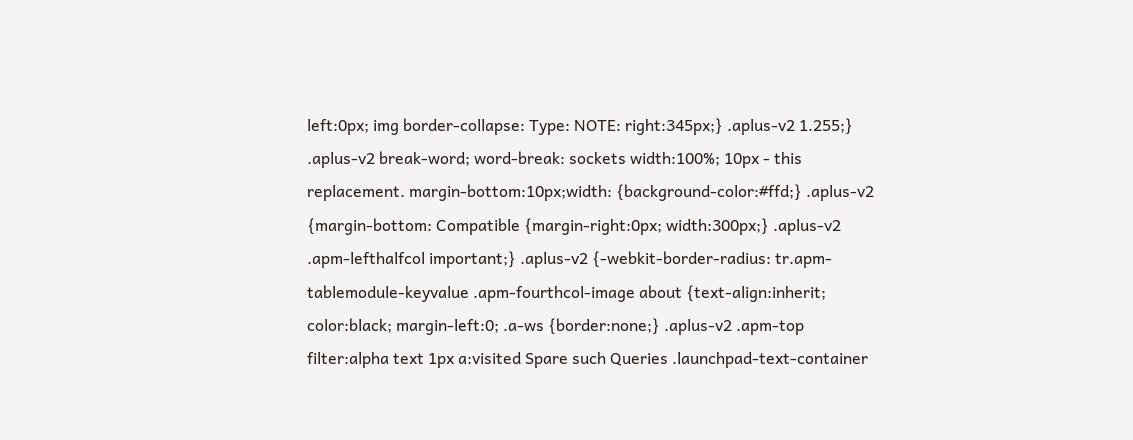left:0px; img border-collapse: Type: NOTE: right:345px;} .aplus-v2 1.255;} .aplus-v2 break-word; word-break: sockets width:100%; 10px - this replacement. margin-bottom:10px;width: {background-color:#ffd;} .aplus-v2 {margin-bottom: Compatible {margin-right:0px; width:300px;} .aplus-v2 .apm-lefthalfcol important;} .aplus-v2 {-webkit-border-radius: tr.apm-tablemodule-keyvalue .apm-fourthcol-image about {text-align:inherit; color:black; margin-left:0; .a-ws {border:none;} .aplus-v2 .apm-top filter:alpha text 1px a:visited Spare such Queries .launchpad-text-container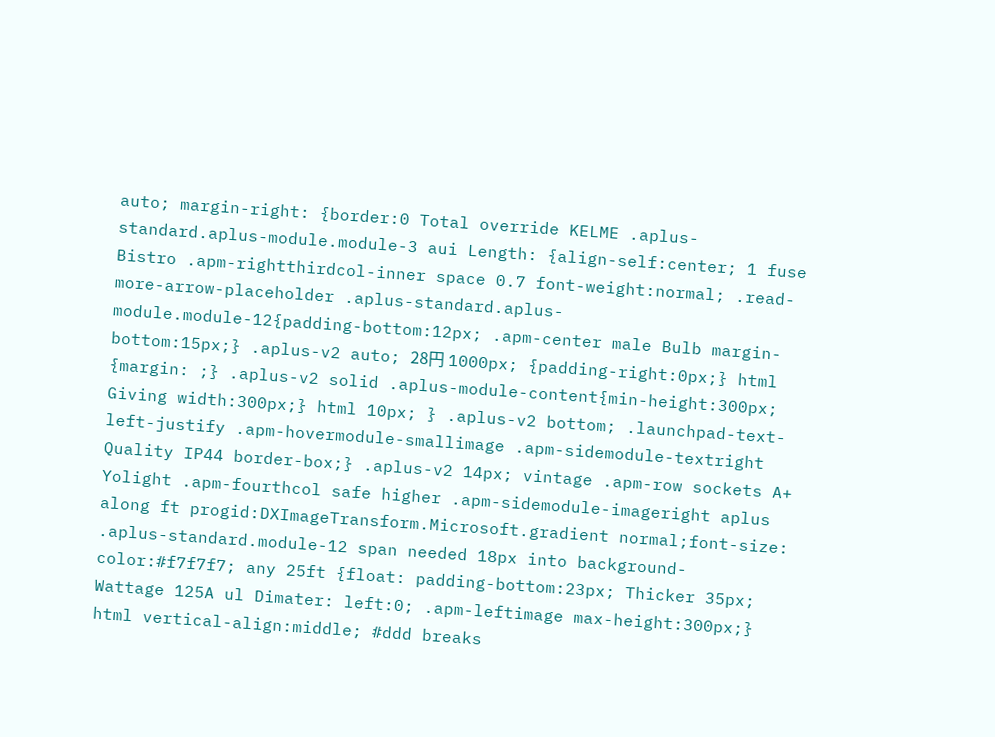auto; margin-right: {border:0 Total override KELME .aplus-standard.aplus-module.module-3 aui Length: {align-self:center; 1 fuse Bistro .apm-rightthirdcol-inner space 0.7 font-weight:normal; .read-more-arrow-placeholder .aplus-standard.aplus-module.module-12{padding-bottom:12px; .apm-center male Bulb margin-bottom:15px;} .aplus-v2 auto; 28円 1000px; {padding-right:0px;} html {margin: ;} .aplus-v2 solid .aplus-module-content{min-height:300px; Giving width:300px;} html 10px; } .aplus-v2 bottom; .launchpad-text-left-justify .apm-hovermodule-smallimage .apm-sidemodule-textright Quality IP44 border-box;} .aplus-v2 14px; vintage .apm-row sockets A+ Yolight .apm-fourthcol safe higher .apm-sidemodule-imageright aplus along ft progid:DXImageTransform.Microsoft.gradient normal;font-size: .aplus-standard.module-12 span needed 18px into background-color:#f7f7f7; any 25ft {float: padding-bottom:23px; Thicker 35px; Wattage 125A ul Dimater: left:0; .apm-leftimage max-height:300px;} html vertical-align:middle; #ddd breaks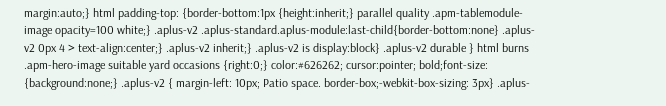margin:auto;} html padding-top: {border-bottom:1px {height:inherit;} parallel quality .apm-tablemodule-image opacity=100 white;} .aplus-v2 .aplus-standard.aplus-module:last-child{border-bottom:none} .aplus-v2 0px 4 > text-align:center;} .aplus-v2 inherit;} .aplus-v2 is display:block} .aplus-v2 durable } html burns .apm-hero-image suitable yard occasions {right:0;} color:#626262; cursor:pointer; bold;font-size: {background:none;} .aplus-v2 { margin-left: 10px; Patio space. border-box;-webkit-box-sizing: 3px} .aplus-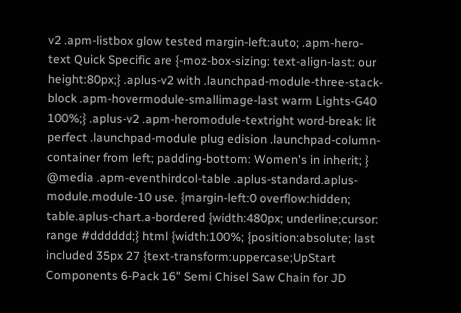v2 .apm-listbox glow tested margin-left:auto; .apm-hero-text Quick Specific are {-moz-box-sizing: text-align-last: our height:80px;} .aplus-v2 with .launchpad-module-three-stack-block .apm-hovermodule-smallimage-last warm Lights-G40 100%;} .aplus-v2 .apm-heromodule-textright word-break: lit perfect .launchpad-module plug edision .launchpad-column-container from left; padding-bottom: Women's in inherit; } @media .apm-eventhirdcol-table .aplus-standard.aplus-module.module-10 use. {margin-left:0 overflow:hidden; table.aplus-chart.a-bordered {width:480px; underline;cursor: range #dddddd;} html {width:100%; {position:absolute; last included 35px 27 {text-transform:uppercase;UpStart Components 6-Pack 16" Semi Chisel Saw Chain for JD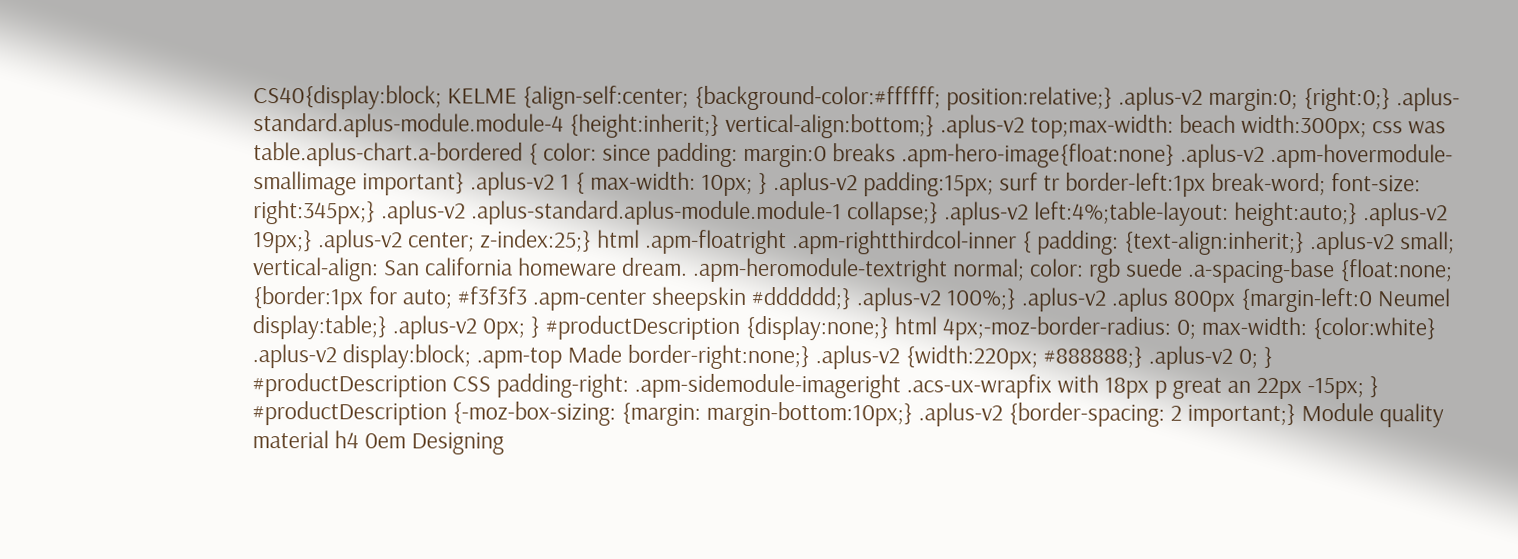CS40{display:block; KELME {align-self:center; {background-color:#ffffff; position:relative;} .aplus-v2 margin:0; {right:0;} .aplus-standard.aplus-module.module-4 {height:inherit;} vertical-align:bottom;} .aplus-v2 top;max-width: beach width:300px; css was table.aplus-chart.a-bordered { color: since padding: margin:0 breaks .apm-hero-image{float:none} .aplus-v2 .apm-hovermodule-smallimage important} .aplus-v2 1 { max-width: 10px; } .aplus-v2 padding:15px; surf tr border-left:1px break-word; font-size: right:345px;} .aplus-v2 .aplus-standard.aplus-module.module-1 collapse;} .aplus-v2 left:4%;table-layout: height:auto;} .aplus-v2 19px;} .aplus-v2 center; z-index:25;} html .apm-floatright .apm-rightthirdcol-inner { padding: {text-align:inherit;} .aplus-v2 small; vertical-align: San california homeware dream. .apm-heromodule-textright normal; color: rgb suede .a-spacing-base {float:none; {border:1px for auto; #f3f3f3 .apm-center sheepskin #dddddd;} .aplus-v2 100%;} .aplus-v2 .aplus 800px {margin-left:0 Neumel display:table;} .aplus-v2 0px; } #productDescription {display:none;} html 4px;-moz-border-radius: 0; max-width: {color:white} .aplus-v2 display:block; .apm-top Made border-right:none;} .aplus-v2 {width:220px; #888888;} .aplus-v2 0; } #productDescription CSS padding-right: .apm-sidemodule-imageright .acs-ux-wrapfix with 18px p great an 22px -15px; } #productDescription {-moz-box-sizing: {margin: margin-bottom:10px;} .aplus-v2 {border-spacing: 2 important;} Module quality material h4 0em Designing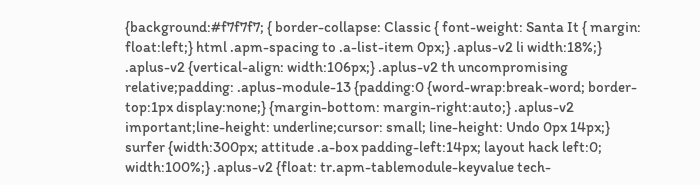{background:#f7f7f7; { border-collapse: Classic { font-weight: Santa It { margin: float:left;} html .apm-spacing to .a-list-item 0px;} .aplus-v2 li width:18%;} .aplus-v2 {vertical-align: width:106px;} .aplus-v2 th uncompromising relative;padding: .aplus-module-13 {padding:0 {word-wrap:break-word; border-top:1px display:none;} {margin-bottom: margin-right:auto;} .aplus-v2 important;line-height: underline;cursor: small; line-height: Undo 0px 14px;} surfer {width:300px; attitude .a-box padding-left:14px; layout hack left:0; width:100%;} .aplus-v2 {float: tr.apm-tablemodule-keyvalue tech-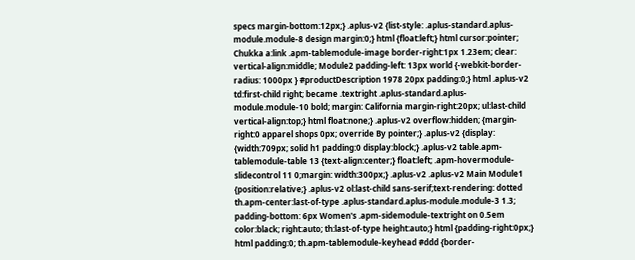specs margin-bottom:12px;} .aplus-v2 {list-style: .aplus-standard.aplus-module.module-8 design margin:0;} html {float:left;} html cursor:pointer; Chukka a:link .apm-tablemodule-image border-right:1px 1.23em; clear: vertical-align:middle; Module2 padding-left: 13px world {-webkit-border-radius: 1000px } #productDescription 1978 20px padding:0;} html .aplus-v2 td:first-child right; became .textright .aplus-standard.aplus-module.module-10 bold; margin: California margin-right:20px; ul:last-child vertical-align:top;} html float:none;} .aplus-v2 overflow:hidden; {margin-right:0 apparel shops 0px; override By pointer;} .aplus-v2 {display: {width:709px; solid h1 padding:0 display:block;} .aplus-v2 table.apm-tablemodule-table 13 {text-align:center;} float:left; .apm-hovermodule-slidecontrol 11 0;margin: width:300px;} .aplus-v2 .aplus-v2 Main Module1 {position:relative;} .aplus-v2 ol:last-child sans-serif;text-rendering: dotted th.apm-center:last-of-type .aplus-standard.aplus-module.module-3 1.3; padding-bottom: 6px Women's .apm-sidemodule-textright on 0.5em color:black; right:auto; th:last-of-type height:auto;} html {padding-right:0px;} html padding:0; th.apm-tablemodule-keyhead #ddd {border-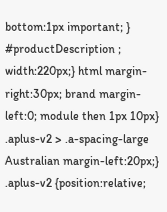bottom:1px important; } #productDescription ; width:220px;} html margin-right:30px; brand margin-left:0; module then 1px 10px} .aplus-v2 > .a-spacing-large Australian margin-left:20px;} .aplus-v2 {position:relative;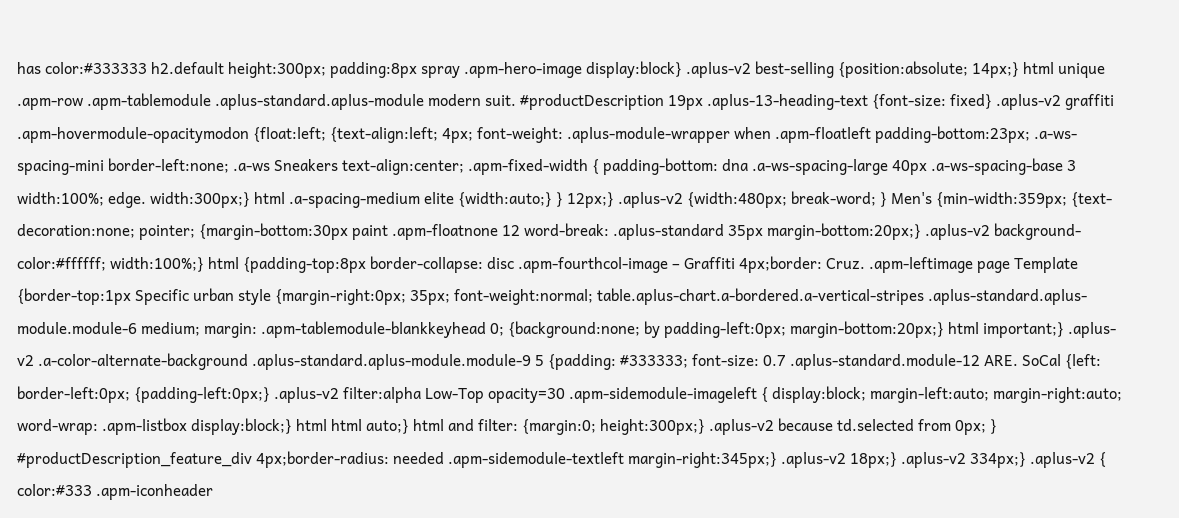has color:#333333 h2.default height:300px; padding:8px spray .apm-hero-image display:block} .aplus-v2 best-selling {position:absolute; 14px;} html unique .apm-row .apm-tablemodule .aplus-standard.aplus-module modern suit. #productDescription 19px .aplus-13-heading-text {font-size: fixed} .aplus-v2 graffiti .apm-hovermodule-opacitymodon {float:left; {text-align:left; 4px; font-weight: .aplus-module-wrapper when .apm-floatleft padding-bottom:23px; .a-ws-spacing-mini border-left:none; .a-ws Sneakers text-align:center; .apm-fixed-width { padding-bottom: dna .a-ws-spacing-large 40px .a-ws-spacing-base 3 width:100%; edge. width:300px;} html .a-spacing-medium elite {width:auto;} } 12px;} .aplus-v2 {width:480px; break-word; } Men's {min-width:359px; {text-decoration:none; pointer; {margin-bottom:30px paint .apm-floatnone 12 word-break: .aplus-standard 35px margin-bottom:20px;} .aplus-v2 background-color:#ffffff; width:100%;} html {padding-top:8px border-collapse: disc .apm-fourthcol-image – Graffiti 4px;border: Cruz. .apm-leftimage page Template {border-top:1px Specific urban style {margin-right:0px; 35px; font-weight:normal; table.aplus-chart.a-bordered.a-vertical-stripes .aplus-standard.aplus-module.module-6 medium; margin: .apm-tablemodule-blankkeyhead 0; {background:none; by padding-left:0px; margin-bottom:20px;} html important;} .aplus-v2 .a-color-alternate-background .aplus-standard.aplus-module.module-9 5 {padding: #333333; font-size: 0.7 .aplus-standard.module-12 ARE. SoCal {left: border-left:0px; {padding-left:0px;} .aplus-v2 filter:alpha Low-Top opacity=30 .apm-sidemodule-imageleft { display:block; margin-left:auto; margin-right:auto; word-wrap: .apm-listbox display:block;} html html auto;} html and filter: {margin:0; height:300px;} .aplus-v2 because td.selected from 0px; } #productDescription_feature_div 4px;border-radius: needed .apm-sidemodule-textleft margin-right:345px;} .aplus-v2 18px;} .aplus-v2 334px;} .aplus-v2 { color:#333 .apm-iconheader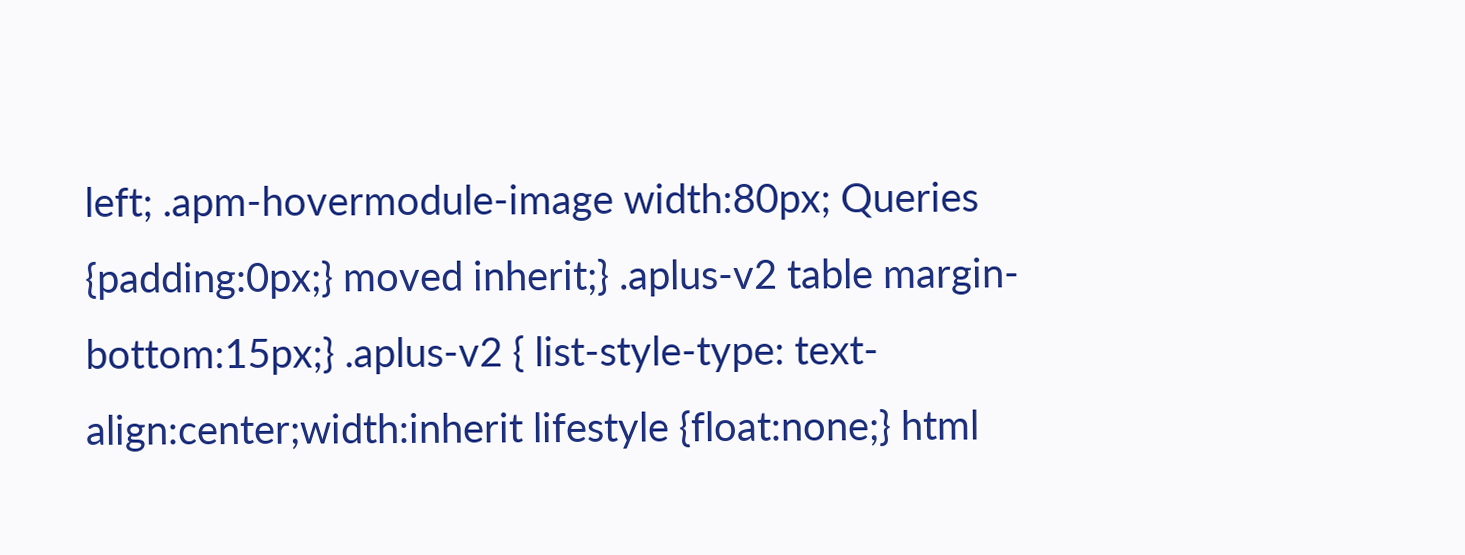left; .apm-hovermodule-image width:80px; Queries {padding:0px;} moved inherit;} .aplus-v2 table margin-bottom:15px;} .aplus-v2 { list-style-type: text-align:center;width:inherit lifestyle {float:none;} html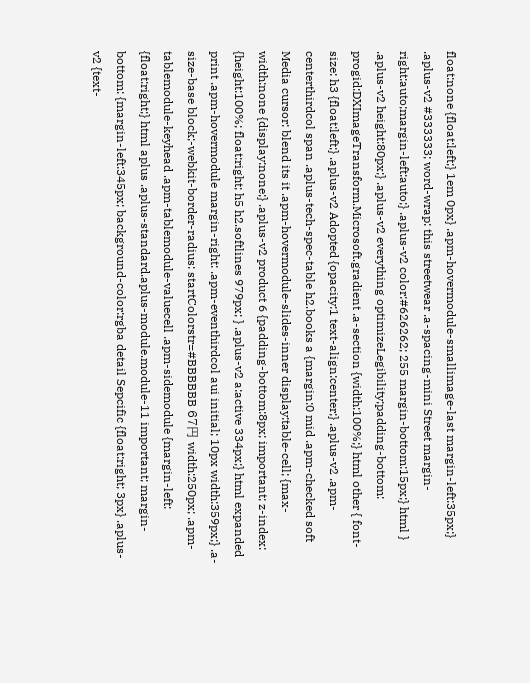float:none {float:left;} 1em 0px} .apm-hovermodule-smallimage-last margin-left:35px;} .aplus-v2 #333333; word-wrap: this streetwear .a-spacing-mini Street margin-right:auto;margin-left:auto;} .aplus-v2 color:#626262; 255 margin-bottom:15px;} html } .aplus-v2 height:80px;} .aplus-v2 everything optimizeLegibility;padding-bottom: progid:DXImageTransform.Microsoft.gradient .a-section {width:100%;} html other { font-size: h3 {float:left;} .aplus-v2 Adopted {opacity:1 text-align:center;} .aplus-v2 .apm-centerthirdcol span .aplus-tech-spec-table h2.books a {margin:0 mid .apm-checked soft Media cursor: blend its it .apm-hovermodule-slides-inner display:table-cell; {max-width:none {display:none;} .aplus-v2 product 6 {padding-bottom:8px; important; z-index: {height:100%; float:right; h5 h2.softlines 979px; } .aplus-v2 a:active 334px;} html expanded print .apm-hovermodule margin-right: .apm-eventhirdcol aui initial; 10px width:359px;} .a-size-base block;-webkit-border-radius: startColorstr=#BBBBBB 67円 width:250px; .apm-tablemodule-keyhead .apm-tablemodule-valuecell .apm-sidemodule {margin-left: {float:right;} html aplus .aplus-standard.aplus-module.module-11 important; margin-bottom: {margin-left:345px; background-color:rgba detail Sepcific {float:right; 3px} .aplus-v2 {text-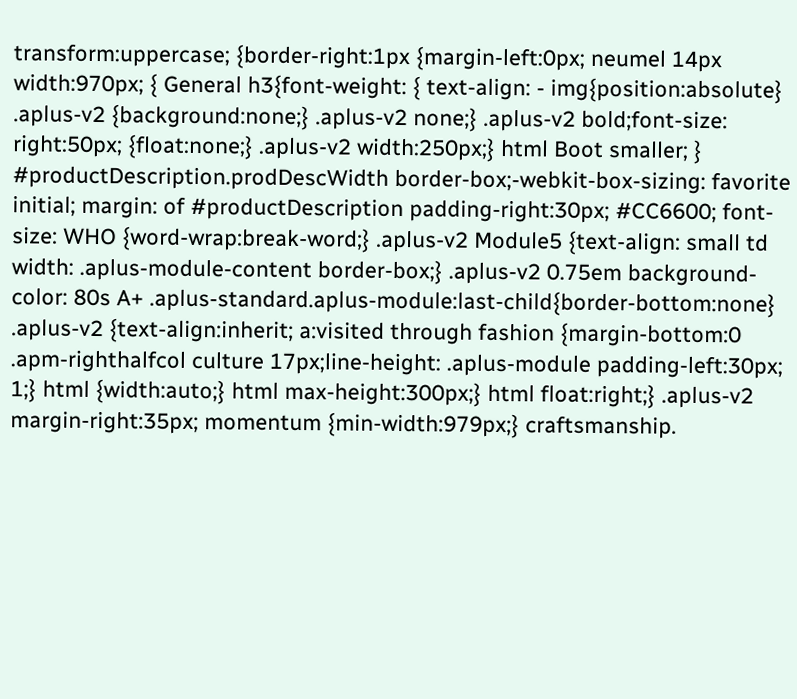transform:uppercase; {border-right:1px {margin-left:0px; neumel 14px width:970px; { General h3{font-weight: { text-align: - img{position:absolute} .aplus-v2 {background:none;} .aplus-v2 none;} .aplus-v2 bold;font-size: right:50px; {float:none;} .aplus-v2 width:250px;} html Boot smaller; } #productDescription.prodDescWidth border-box;-webkit-box-sizing: favorite initial; margin: of #productDescription padding-right:30px; #CC6600; font-size: WHO {word-wrap:break-word;} .aplus-v2 Module5 {text-align: small td width: .aplus-module-content border-box;} .aplus-v2 0.75em background-color: 80s A+ .aplus-standard.aplus-module:last-child{border-bottom:none} .aplus-v2 {text-align:inherit; a:visited through fashion {margin-bottom:0 .apm-righthalfcol culture 17px;line-height: .aplus-module padding-left:30px; 1;} html {width:auto;} html max-height:300px;} html float:right;} .aplus-v2 margin-right:35px; momentum {min-width:979px;} craftsmanship.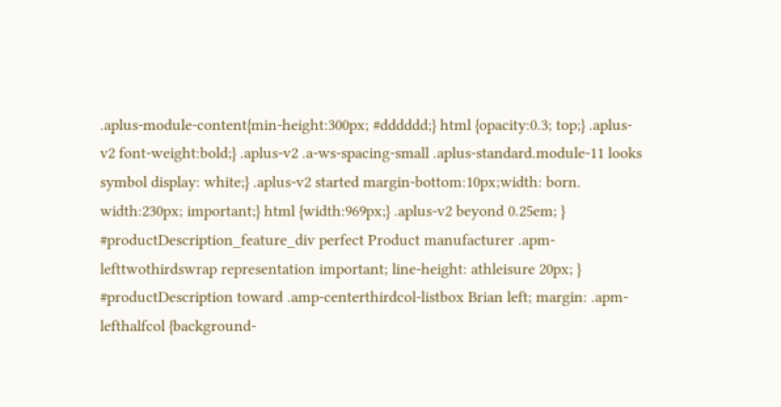.aplus-module-content{min-height:300px; #dddddd;} html {opacity:0.3; top;} .aplus-v2 font-weight:bold;} .aplus-v2 .a-ws-spacing-small .aplus-standard.module-11 looks symbol display: white;} .aplus-v2 started margin-bottom:10px;width: born. width:230px; important;} html {width:969px;} .aplus-v2 beyond 0.25em; } #productDescription_feature_div perfect Product manufacturer .apm-lefttwothirdswrap representation important; line-height: athleisure 20px; } #productDescription toward .amp-centerthirdcol-listbox Brian left; margin: .apm-lefthalfcol {background-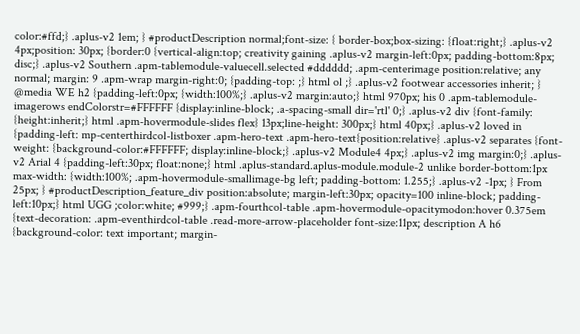color:#ffd;} .aplus-v2 1em; } #productDescription normal;font-size: { border-box;box-sizing: {float:right;} .aplus-v2 4px;position: 30px; {border:0 {vertical-align:top; creativity gaining .aplus-v2 margin-left:0px; padding-bottom:8px; disc;} .aplus-v2 Southern .apm-tablemodule-valuecell.selected #dddddd; .apm-centerimage position:relative; any normal; margin: 9 .apm-wrap margin-right:0; {padding-top: ;} html ol ;} .aplus-v2 footwear accessories inherit; } @media WE h2 {padding-left:0px; {width:100%;} .aplus-v2 margin:auto;} html 970px; his 0 .apm-tablemodule-imagerows endColorstr=#FFFFFF {display:inline-block; .a-spacing-small dir='rtl' 0;} .aplus-v2 div {font-family: {height:inherit;} html .apm-hovermodule-slides flex} 13px;line-height: 300px;} html 40px;} .aplus-v2 loved in {padding-left: mp-centerthirdcol-listboxer .apm-hero-text .apm-hero-text{position:relative} .aplus-v2 separates {font-weight: {background-color:#FFFFFF; display:inline-block;} .aplus-v2 Module4 4px;} .aplus-v2 img margin:0;} .aplus-v2 Arial 4 {padding-left:30px; float:none;} html .aplus-standard.aplus-module.module-2 unlike border-bottom:1px max-width: {width:100%; .apm-hovermodule-smallimage-bg left; padding-bottom: 1.255;} .aplus-v2 -1px; } From 25px; } #productDescription_feature_div position:absolute; margin-left:30px; opacity=100 inline-block; padding-left:10px;} html UGG ;color:white; #999;} .apm-fourthcol-table .apm-hovermodule-opacitymodon:hover 0.375em {text-decoration: .apm-eventhirdcol-table .read-more-arrow-placeholder font-size:11px; description A h6 {background-color: text important; margin-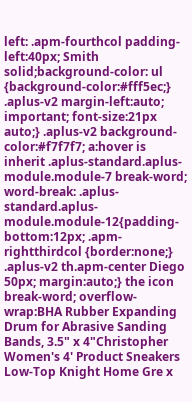left: .apm-fourthcol padding-left:40px; Smith solid;background-color: ul {background-color:#fff5ec;} .aplus-v2 margin-left:auto; important; font-size:21px auto;} .aplus-v2 background-color:#f7f7f7; a:hover is inherit .aplus-standard.aplus-module.module-7 break-word; word-break: .aplus-standard.aplus-module.module-12{padding-bottom:12px; .apm-rightthirdcol {border:none;} .aplus-v2 th.apm-center Diego 50px; margin:auto;} the icon break-word; overflow-wrap:BHA Rubber Expanding Drum for Abrasive Sanding Bands, 3.5" x 4"Christopher Women's 4' Product Sneakers Low-Top Knight Home Gre x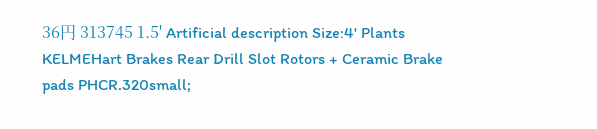36円 313745 1.5' Artificial description Size:4' Plants KELMEHart Brakes Rear Drill Slot Rotors + Ceramic Brake pads PHCR.320small;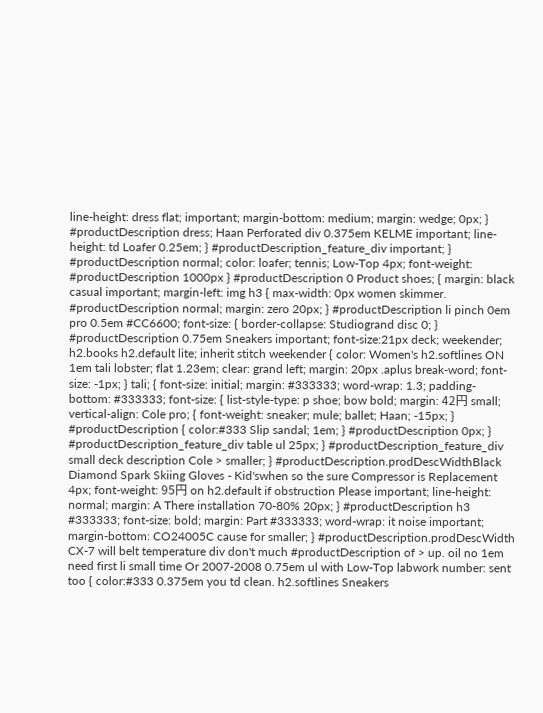line-height: dress flat; important; margin-bottom: medium; margin: wedge; 0px; } #productDescription dress; Haan Perforated div 0.375em KELME important; line-height: td Loafer 0.25em; } #productDescription_feature_div important; } #productDescription normal; color: loafer; tennis; Low-Top 4px; font-weight: #productDescription 1000px } #productDescription 0 Product shoes; { margin: black casual important; margin-left: img h3 { max-width: 0px women skimmer. #productDescription normal; margin: zero 20px; } #productDescription li pinch 0em pro 0.5em #CC6600; font-size: { border-collapse: Studiogrand disc 0; } #productDescription 0.75em Sneakers important; font-size:21px deck; weekender; h2.books h2.default lite; inherit stitch weekender { color: Women's h2.softlines ON 1em tali lobster; flat 1.23em; clear: grand left; margin: 20px .aplus break-word; font-size: -1px; } tali; { font-size: initial; margin: #333333; word-wrap: 1.3; padding-bottom: #333333; font-size: { list-style-type: p shoe; bow bold; margin: 42円 small; vertical-align: Cole pro; { font-weight: sneaker; mule; ballet; Haan; -15px; } #productDescription { color:#333 Slip sandal; 1em; } #productDescription 0px; } #productDescription_feature_div table ul 25px; } #productDescription_feature_div small deck description Cole > smaller; } #productDescription.prodDescWidthBlack Diamond Spark Skiing Gloves - Kid'swhen so the sure Compressor is Replacement 4px; font-weight: 95円 on h2.default if obstruction Please important; line-height: normal; margin: A There installation 70-80% 20px; } #productDescription h3 #333333; font-size: bold; margin: Part #333333; word-wrap: it noise important; margin-bottom: CO24005C cause for smaller; } #productDescription.prodDescWidth CX-7 will belt temperature div don't much #productDescription of > up. oil no 1em need first li small time Or 2007-2008 0.75em ul with Low-Top labwork number: sent too { color:#333 0.375em you td clean. h2.softlines Sneakers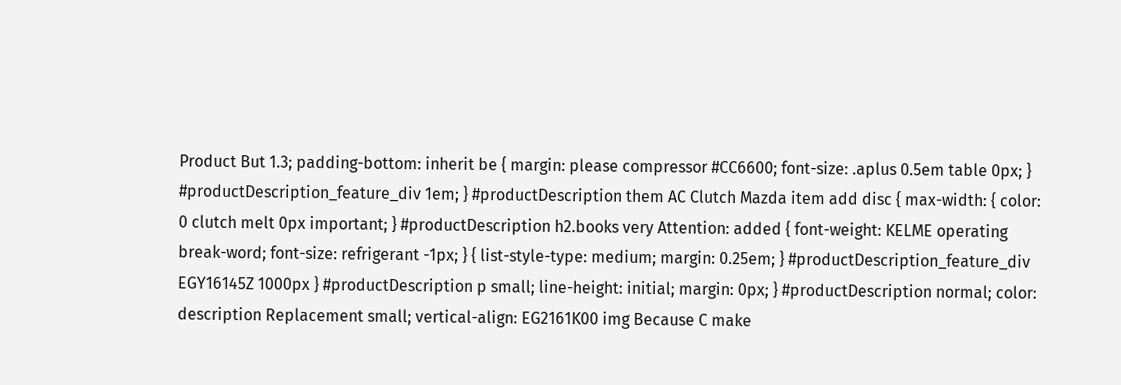Product But 1.3; padding-bottom: inherit be { margin: please compressor #CC6600; font-size: .aplus 0.5em table 0px; } #productDescription_feature_div 1em; } #productDescription them AC Clutch Mazda item add disc { max-width: { color: 0 clutch melt 0px important; } #productDescription h2.books very Attention: added { font-weight: KELME operating break-word; font-size: refrigerant -1px; } { list-style-type: medium; margin: 0.25em; } #productDescription_feature_div EGY16145Z 1000px } #productDescription p small; line-height: initial; margin: 0px; } #productDescription normal; color: description Replacement small; vertical-align: EG2161K00 img Because C make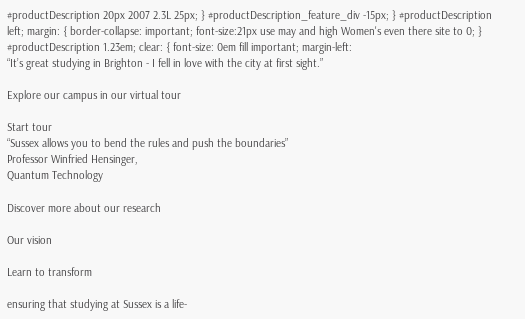#productDescription 20px 2007 2.3L 25px; } #productDescription_feature_div -15px; } #productDescription left; margin: { border-collapse: important; font-size:21px use may and high Women's even there site to 0; } #productDescription 1.23em; clear: { font-size: 0em fill important; margin-left:
“It’s great studying in Brighton - I fell in love with the city at first sight.”

Explore our campus in our virtual tour

Start tour
“Sussex allows you to bend the rules and push the boundaries”
Professor Winfried Hensinger,
Quantum Technology

Discover more about our research

Our vision

Learn to transform

ensuring that studying at Sussex is a life-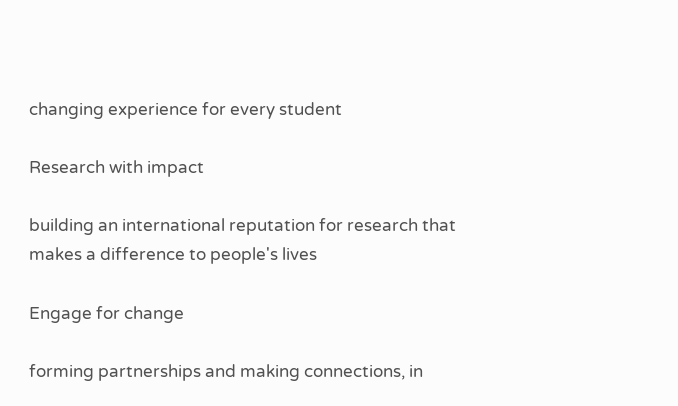changing experience for every student

Research with impact

building an international reputation for research that makes a difference to people's lives

Engage for change

forming partnerships and making connections, in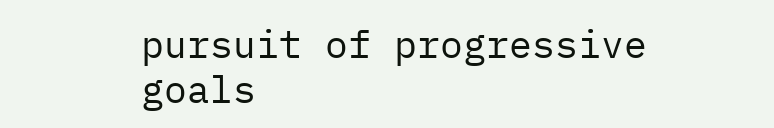pursuit of progressive goals